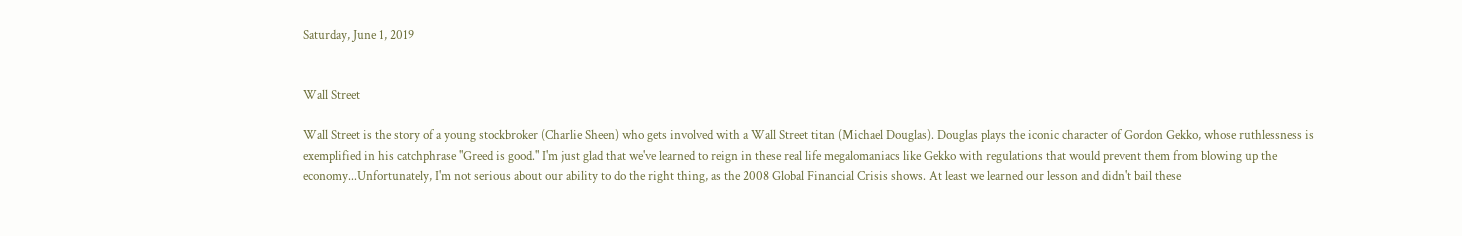Saturday, June 1, 2019


Wall Street

Wall Street is the story of a young stockbroker (Charlie Sheen) who gets involved with a Wall Street titan (Michael Douglas). Douglas plays the iconic character of Gordon Gekko, whose ruthlessness is exemplified in his catchphrase "Greed is good." I'm just glad that we've learned to reign in these real life megalomaniacs like Gekko with regulations that would prevent them from blowing up the economy...Unfortunately, I'm not serious about our ability to do the right thing, as the 2008 Global Financial Crisis shows. At least we learned our lesson and didn't bail these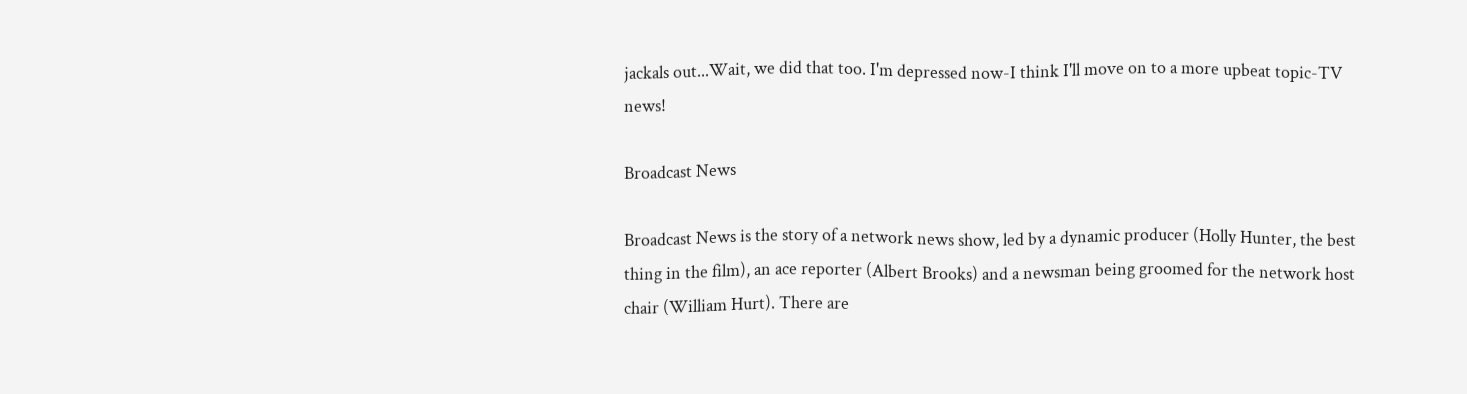jackals out...Wait, we did that too. I'm depressed now-I think I'll move on to a more upbeat topic-TV news!

Broadcast News

Broadcast News is the story of a network news show, led by a dynamic producer (Holly Hunter, the best thing in the film), an ace reporter (Albert Brooks) and a newsman being groomed for the network host chair (William Hurt). There are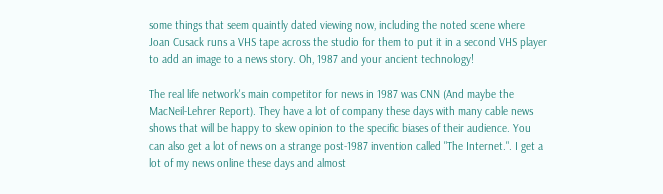some things that seem quaintly dated viewing now, including the noted scene where Joan Cusack runs a VHS tape across the studio for them to put it in a second VHS player to add an image to a news story. Oh, 1987 and your ancient technology!

The real life network's main competitor for news in 1987 was CNN (And maybe the MacNeil-Lehrer Report). They have a lot of company these days with many cable news shows that will be happy to skew opinion to the specific biases of their audience. You can also get a lot of news on a strange post-1987 invention called "The Internet.". I get a lot of my news online these days and almost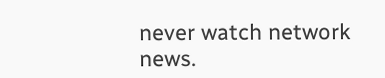never watch network news.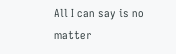All I can say is no matter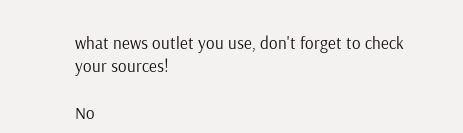what news outlet you use, don't forget to check your sources!

No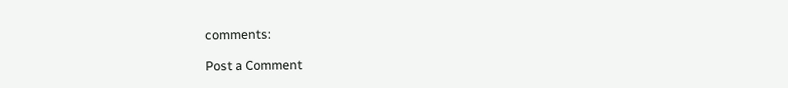comments:

Post a Comment